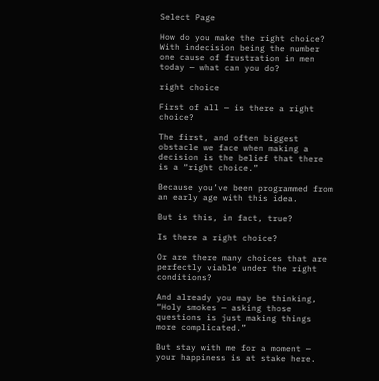Select Page

How do you make the right choice? With indecision being the number one cause of frustration in men today — what can you do?

right choice

First of all — is there a right choice?

The first, and often biggest obstacle we face when making a decision is the belief that there is a “right choice.”

Because you’ve been programmed from an early age with this idea.

But is this, in fact, true?

Is there a right choice?

Or are there many choices that are perfectly viable under the right conditions?

And already you may be thinking, “Holy smokes — asking those questions is just making things more complicated.”

But stay with me for a moment — your happiness is at stake here.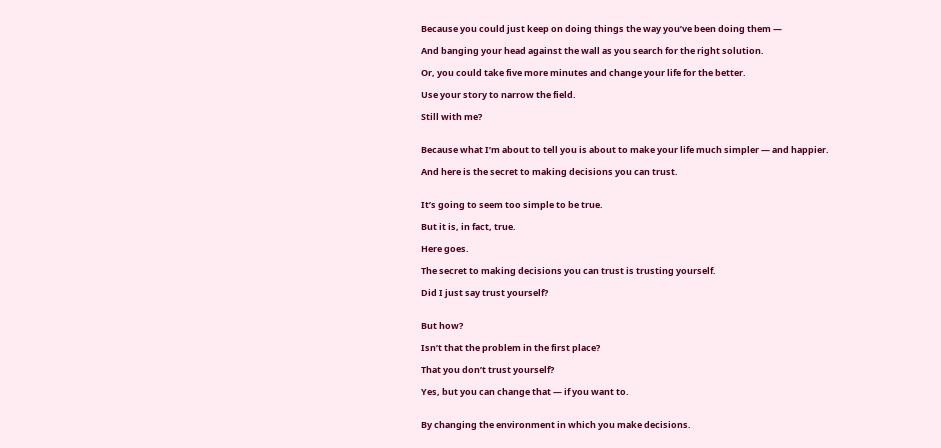Because you could just keep on doing things the way you’ve been doing them —

And banging your head against the wall as you search for the right solution.

Or, you could take five more minutes and change your life for the better.

Use your story to narrow the field.

Still with me?


Because what I’m about to tell you is about to make your life much simpler — and happier.

And here is the secret to making decisions you can trust.


It’s going to seem too simple to be true.

But it is, in fact, true.

Here goes.

The secret to making decisions you can trust is trusting yourself.

Did I just say trust yourself?


But how?

Isn’t that the problem in the first place?

That you don’t trust yourself?

Yes, but you can change that — if you want to.


By changing the environment in which you make decisions.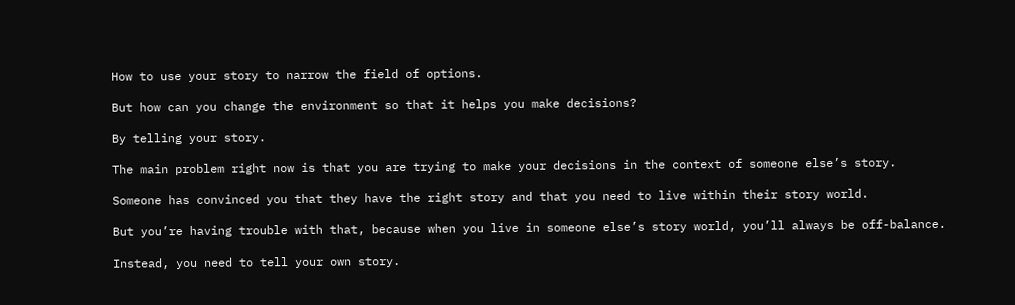How to use your story to narrow the field of options.

But how can you change the environment so that it helps you make decisions?

By telling your story.

The main problem right now is that you are trying to make your decisions in the context of someone else’s story.

Someone has convinced you that they have the right story and that you need to live within their story world.

But you’re having trouble with that, because when you live in someone else’s story world, you’ll always be off-balance.

Instead, you need to tell your own story.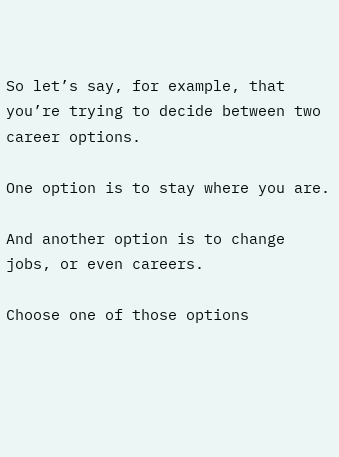So let’s say, for example, that you’re trying to decide between two career options.

One option is to stay where you are.

And another option is to change jobs, or even careers.

Choose one of those options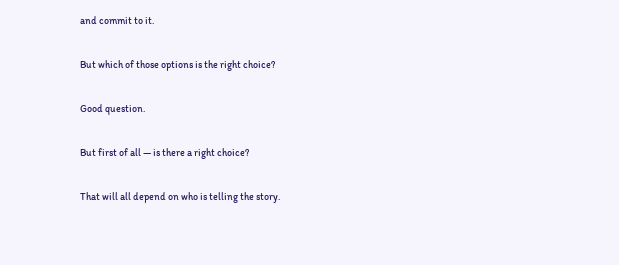and commit to it.

But which of those options is the right choice?

Good question.

But first of all — is there a right choice?

That will all depend on who is telling the story.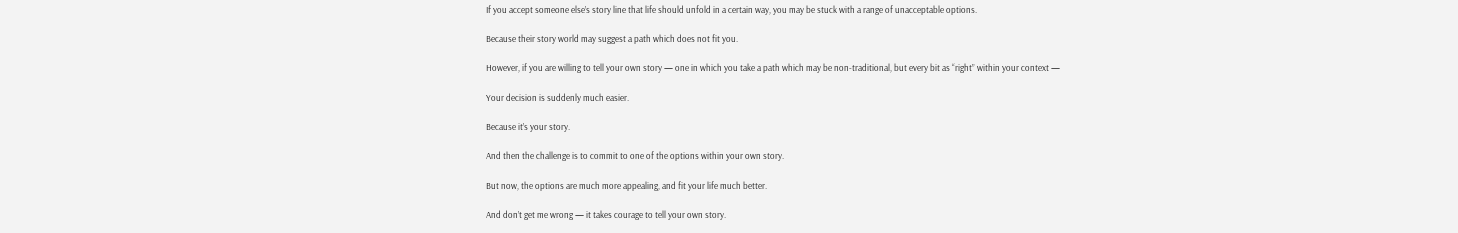If you accept someone else’s story line that life should unfold in a certain way, you may be stuck with a range of unacceptable options.

Because their story world may suggest a path which does not fit you.

However, if you are willing to tell your own story — one in which you take a path which may be non-traditional, but every bit as “right” within your context —

Your decision is suddenly much easier.

Because it’s your story.

And then the challenge is to commit to one of the options within your own story.

But now, the options are much more appealing, and fit your life much better.

And don’t get me wrong — it takes courage to tell your own story.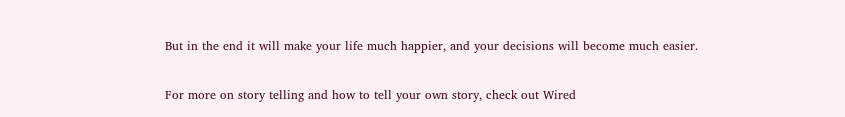But in the end it will make your life much happier, and your decisions will become much easier.

For more on story telling and how to tell your own story, check out Wired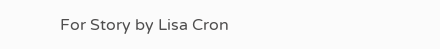For Story by Lisa Cron